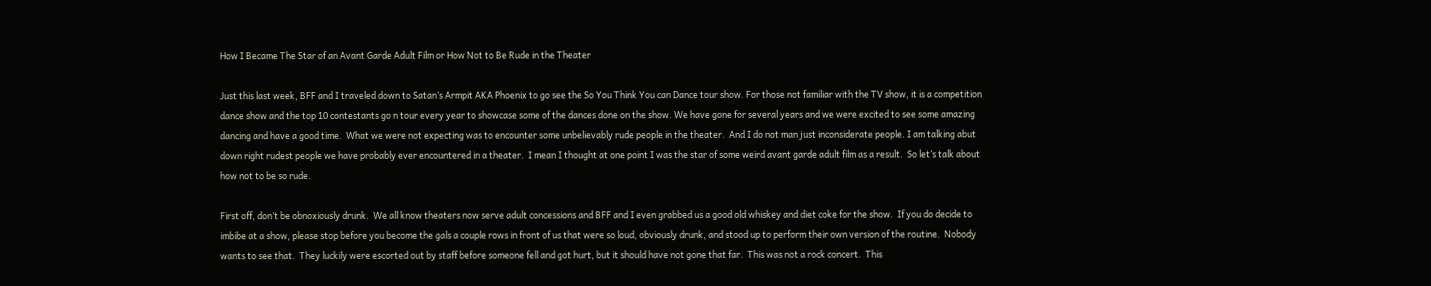How I Became The Star of an Avant Garde Adult Film or How Not to Be Rude in the Theater

Just this last week, BFF and I traveled down to Satan’s Armpit AKA Phoenix to go see the So You Think You can Dance tour show. For those not familiar with the TV show, it is a competition dance show and the top 10 contestants go n tour every year to showcase some of the dances done on the show. We have gone for several years and we were excited to see some amazing dancing and have a good time.  What we were not expecting was to encounter some unbelievably rude people in the theater.  And I do not man just inconsiderate people. I am talking abut down right rudest people we have probably ever encountered in a theater.  I mean I thought at one point I was the star of some weird avant garde adult film as a result.  So let’s talk about how not to be so rude.

First off, don’t be obnoxiously drunk.  We all know theaters now serve adult concessions and BFF and I even grabbed us a good old whiskey and diet coke for the show.  If you do decide to imbibe at a show, please stop before you become the gals a couple rows in front of us that were so loud, obviously drunk, and stood up to perform their own version of the routine.  Nobody wants to see that.  They luckily were escorted out by staff before someone fell and got hurt, but it should have not gone that far.  This was not a rock concert.  This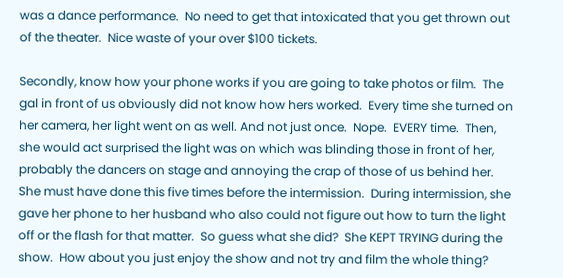was a dance performance.  No need to get that intoxicated that you get thrown out of the theater.  Nice waste of your over $100 tickets.

Secondly, know how your phone works if you are going to take photos or film.  The gal in front of us obviously did not know how hers worked.  Every time she turned on her camera, her light went on as well. And not just once.  Nope.  EVERY time.  Then, she would act surprised the light was on which was blinding those in front of her, probably the dancers on stage and annoying the crap of those of us behind her.  She must have done this five times before the intermission.  During intermission, she gave her phone to her husband who also could not figure out how to turn the light off or the flash for that matter.  So guess what she did?  She KEPT TRYING during the show.  How about you just enjoy the show and not try and film the whole thing?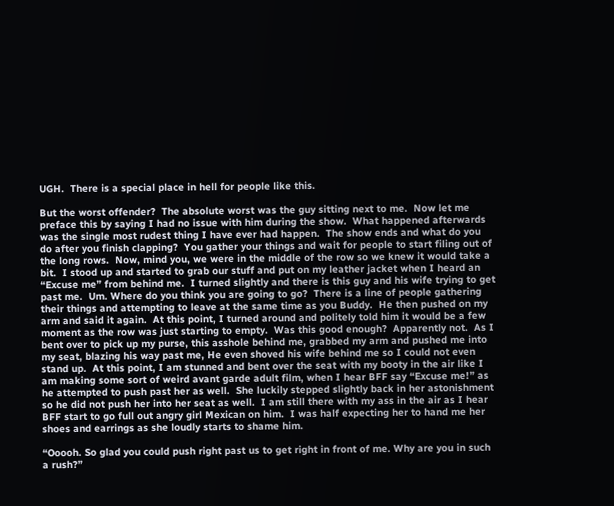UGH.  There is a special place in hell for people like this.

But the worst offender?  The absolute worst was the guy sitting next to me.  Now let me preface this by saying I had no issue with him during the show.  What happened afterwards was the single most rudest thing I have ever had happen.  The show ends and what do you do after you finish clapping?  You gather your things and wait for people to start filing out of the long rows.  Now, mind you, we were in the middle of the row so we knew it would take a bit.  I stood up and started to grab our stuff and put on my leather jacket when I heard an “Excuse me” from behind me.  I turned slightly and there is this guy and his wife trying to get past me.  Um. Where do you think you are going to go?  There is a line of people gathering their things and attempting to leave at the same time as you Buddy.  He then pushed on my arm and said it again.  At this point, I turned around and politely told him it would be a few moment as the row was just starting to empty.  Was this good enough?  Apparently not.  As I bent over to pick up my purse, this asshole behind me, grabbed my arm and pushed me into my seat, blazing his way past me, He even shoved his wife behind me so I could not even stand up.  At this point, I am stunned and bent over the seat with my booty in the air like I am making some sort of weird avant garde adult film, when I hear BFF say “Excuse me!” as he attempted to push past her as well.  She luckily stepped slightly back in her astonishment so he did not push her into her seat as well.  I am still there with my ass in the air as I hear BFF start to go full out angry girl Mexican on him.  I was half expecting her to hand me her shoes and earrings as she loudly starts to shame him.

“Ooooh. So glad you could push right past us to get right in front of me. Why are you in such a rush?”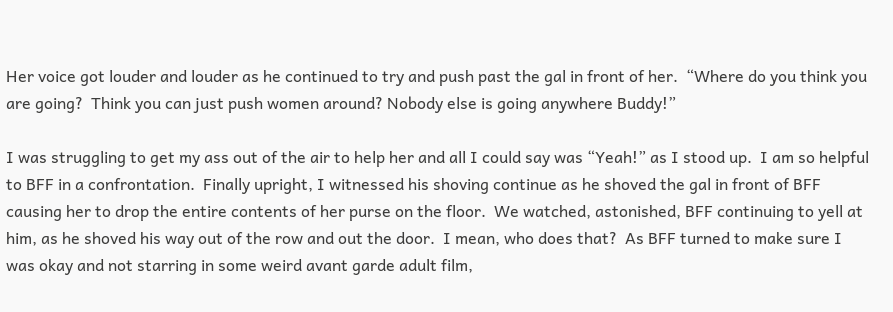Her voice got louder and louder as he continued to try and push past the gal in front of her.  “Where do you think you are going?  Think you can just push women around? Nobody else is going anywhere Buddy!”

I was struggling to get my ass out of the air to help her and all I could say was “Yeah!” as I stood up.  I am so helpful to BFF in a confrontation.  Finally upright, I witnessed his shoving continue as he shoved the gal in front of BFF causing her to drop the entire contents of her purse on the floor.  We watched, astonished, BFF continuing to yell at him, as he shoved his way out of the row and out the door.  I mean, who does that?  As BFF turned to make sure I was okay and not starring in some weird avant garde adult film,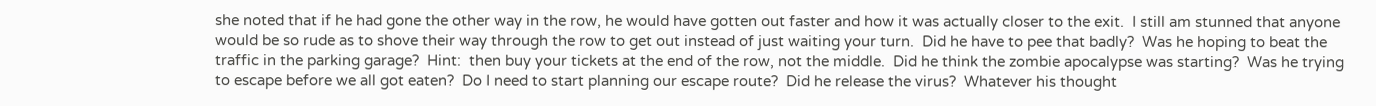she noted that if he had gone the other way in the row, he would have gotten out faster and how it was actually closer to the exit.  I still am stunned that anyone would be so rude as to shove their way through the row to get out instead of just waiting your turn.  Did he have to pee that badly?  Was he hoping to beat the traffic in the parking garage?  Hint:  then buy your tickets at the end of the row, not the middle.  Did he think the zombie apocalypse was starting?  Was he trying to escape before we all got eaten?  Do I need to start planning our escape route?  Did he release the virus?  Whatever his thought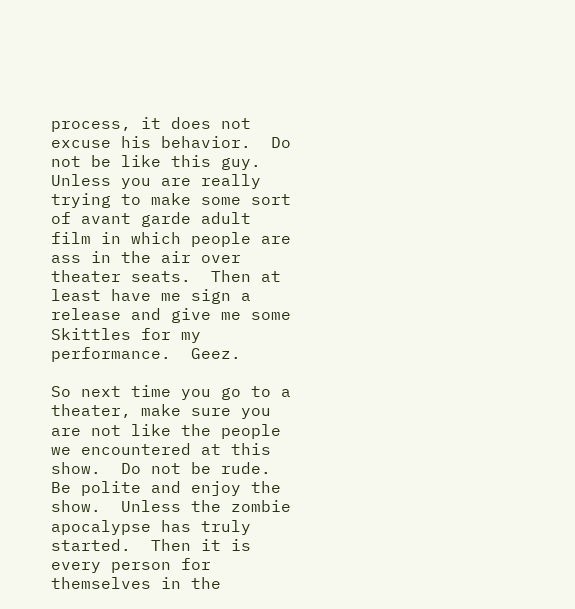process, it does not excuse his behavior.  Do not be like this guy. Unless you are really trying to make some sort of avant garde adult film in which people are ass in the air over theater seats.  Then at least have me sign a release and give me some Skittles for my performance.  Geez.

So next time you go to a theater, make sure you are not like the people we encountered at this show.  Do not be rude.  Be polite and enjoy the show.  Unless the zombie apocalypse has truly started.  Then it is every person for themselves in the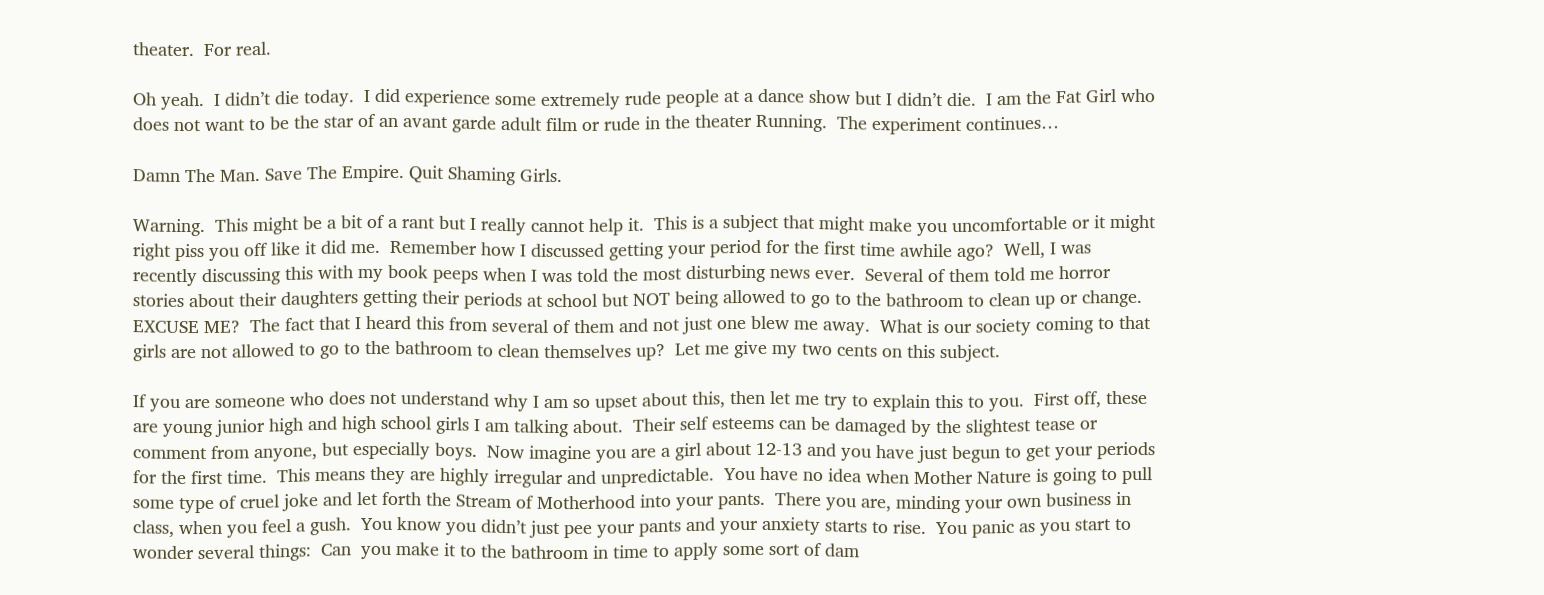theater.  For real.

Oh yeah.  I didn’t die today.  I did experience some extremely rude people at a dance show but I didn’t die.  I am the Fat Girl who does not want to be the star of an avant garde adult film or rude in the theater Running.  The experiment continues…

Damn The Man. Save The Empire. Quit Shaming Girls.

Warning.  This might be a bit of a rant but I really cannot help it.  This is a subject that might make you uncomfortable or it might right piss you off like it did me.  Remember how I discussed getting your period for the first time awhile ago?  Well, I was recently discussing this with my book peeps when I was told the most disturbing news ever.  Several of them told me horror stories about their daughters getting their periods at school but NOT being allowed to go to the bathroom to clean up or change.  EXCUSE ME?  The fact that I heard this from several of them and not just one blew me away.  What is our society coming to that girls are not allowed to go to the bathroom to clean themselves up?  Let me give my two cents on this subject.

If you are someone who does not understand why I am so upset about this, then let me try to explain this to you.  First off, these are young junior high and high school girls I am talking about.  Their self esteems can be damaged by the slightest tease or comment from anyone, but especially boys.  Now imagine you are a girl about 12-13 and you have just begun to get your periods for the first time.  This means they are highly irregular and unpredictable.  You have no idea when Mother Nature is going to pull some type of cruel joke and let forth the Stream of Motherhood into your pants.  There you are, minding your own business in class, when you feel a gush.  You know you didn’t just pee your pants and your anxiety starts to rise.  You panic as you start to wonder several things:  Can  you make it to the bathroom in time to apply some sort of dam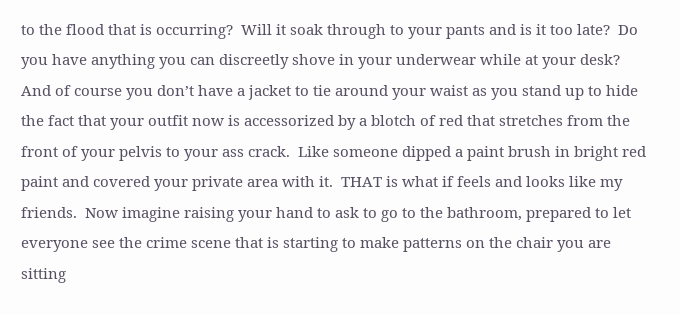to the flood that is occurring?  Will it soak through to your pants and is it too late?  Do you have anything you can discreetly shove in your underwear while at your desk?  And of course you don’t have a jacket to tie around your waist as you stand up to hide the fact that your outfit now is accessorized by a blotch of red that stretches from the front of your pelvis to your ass crack.  Like someone dipped a paint brush in bright red paint and covered your private area with it.  THAT is what if feels and looks like my friends.  Now imagine raising your hand to ask to go to the bathroom, prepared to let everyone see the crime scene that is starting to make patterns on the chair you are sitting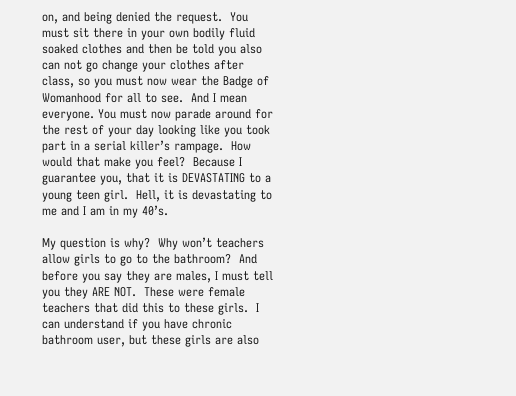on, and being denied the request.  You must sit there in your own bodily fluid soaked clothes and then be told you also can not go change your clothes after class, so you must now wear the Badge of Womanhood for all to see.  And I mean everyone. You must now parade around for the rest of your day looking like you took part in a serial killer’s rampage.  How would that make you feel?  Because I guarantee you, that it is DEVASTATING to a young teen girl.  Hell, it is devastating to me and I am in my 40’s.

My question is why?  Why won’t teachers allow girls to go to the bathroom?  And before you say they are males, I must tell you they ARE NOT.  These were female teachers that did this to these girls.  I can understand if you have chronic bathroom user, but these girls are also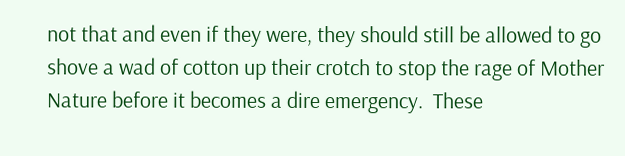not that and even if they were, they should still be allowed to go shove a wad of cotton up their crotch to stop the rage of Mother Nature before it becomes a dire emergency.  These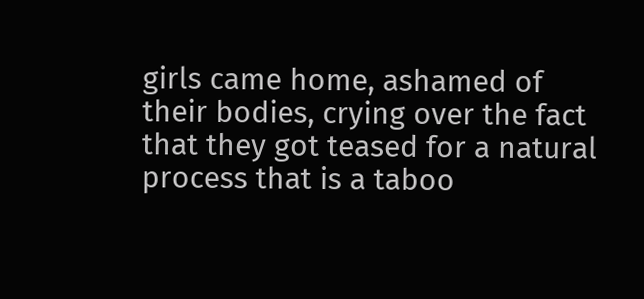girls came home, ashamed of their bodies, crying over the fact that they got teased for a natural process that is a taboo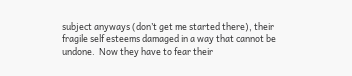subject anyways (don’t get me started there), their fragile self esteems damaged in a way that cannot be undone.  Now they have to fear their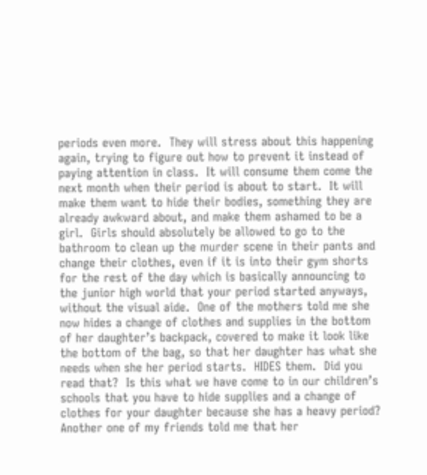periods even more.  They will stress about this happening again, trying to figure out how to prevent it instead of paying attention in class.  It will consume them come the next month when their period is about to start.  It will make them want to hide their bodies, something they are already awkward about, and make them ashamed to be a girl.  Girls should absolutely be allowed to go to the bathroom to clean up the murder scene in their pants and change their clothes, even if it is into their gym shorts for the rest of the day which is basically announcing to the junior high world that your period started anyways, without the visual aide.  One of the mothers told me she now hides a change of clothes and supplies in the bottom of her daughter’s backpack, covered to make it look like the bottom of the bag, so that her daughter has what she needs when she her period starts.  HIDES them.  Did you read that?  Is this what we have come to in our children’s schools that you have to hide supplies and a change of clothes for your daughter because she has a heavy period? Another one of my friends told me that her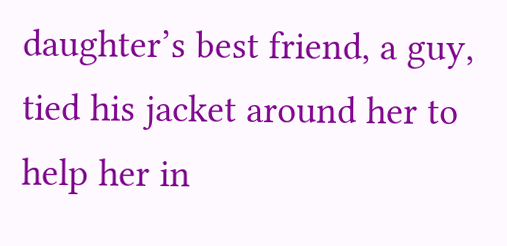daughter’s best friend, a guy, tied his jacket around her to help her in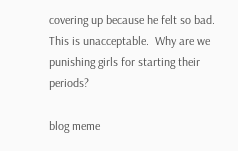covering up because he felt so bad.  This is unacceptable.  Why are we punishing girls for starting their periods?

blog meme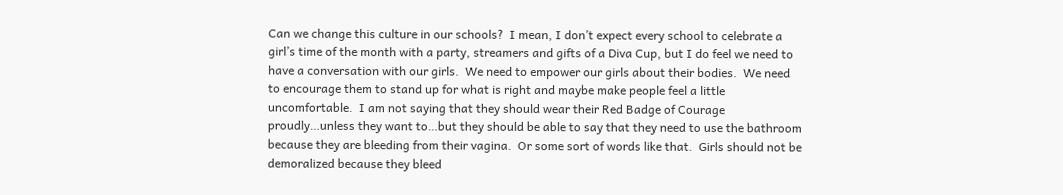Can we change this culture in our schools?  I mean, I don’t expect every school to celebrate a girl’s time of the month with a party, streamers and gifts of a Diva Cup, but I do feel we need to have a conversation with our girls.  We need to empower our girls about their bodies.  We need to encourage them to stand up for what is right and maybe make people feel a little uncomfortable.  I am not saying that they should wear their Red Badge of Courage proudly…unless they want to…but they should be able to say that they need to use the bathroom because they are bleeding from their vagina.  Or some sort of words like that.  Girls should not be demoralized because they bleed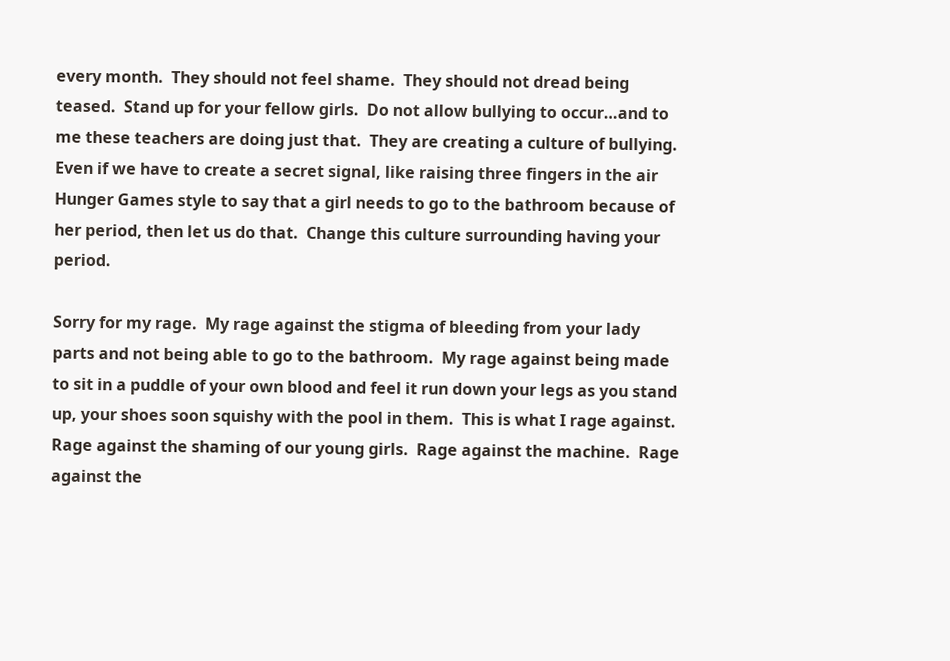every month.  They should not feel shame.  They should not dread being teased.  Stand up for your fellow girls.  Do not allow bullying to occur…and to me these teachers are doing just that.  They are creating a culture of bullying.  Even if we have to create a secret signal, like raising three fingers in the air Hunger Games style to say that a girl needs to go to the bathroom because of her period, then let us do that.  Change this culture surrounding having your period.

Sorry for my rage.  My rage against the stigma of bleeding from your lady parts and not being able to go to the bathroom.  My rage against being made to sit in a puddle of your own blood and feel it run down your legs as you stand up, your shoes soon squishy with the pool in them.  This is what I rage against.  Rage against the shaming of our young girls.  Rage against the machine.  Rage against the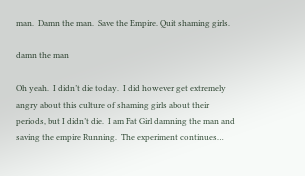man.  Damn the man.  Save the Empire. Quit shaming girls.

damn the man

Oh yeah.  I didn’t die today.  I did however get extremely angry about this culture of shaming girls about their periods, but I didn’t die.  I am Fat Girl damning the man and saving the empire Running.  The experiment continues…